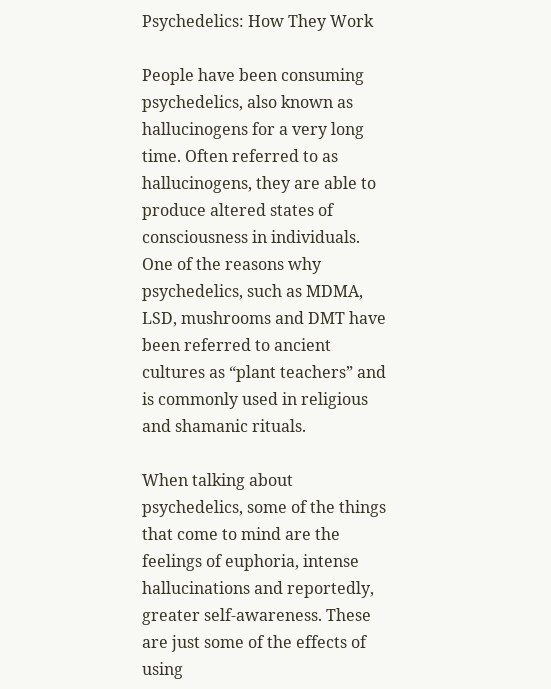Psychedelics: How They Work

People have been consuming psychedelics, also known as hallucinogens for a very long time. Often referred to as hallucinogens, they are able to produce altered states of consciousness in individuals. One of the reasons why psychedelics, such as MDMA, LSD, mushrooms and DMT have been referred to ancient cultures as “plant teachers” and is commonly used in religious and shamanic rituals.

When talking about psychedelics, some of the things that come to mind are the feelings of euphoria, intense hallucinations and reportedly, greater self-awareness. These are just some of the effects of using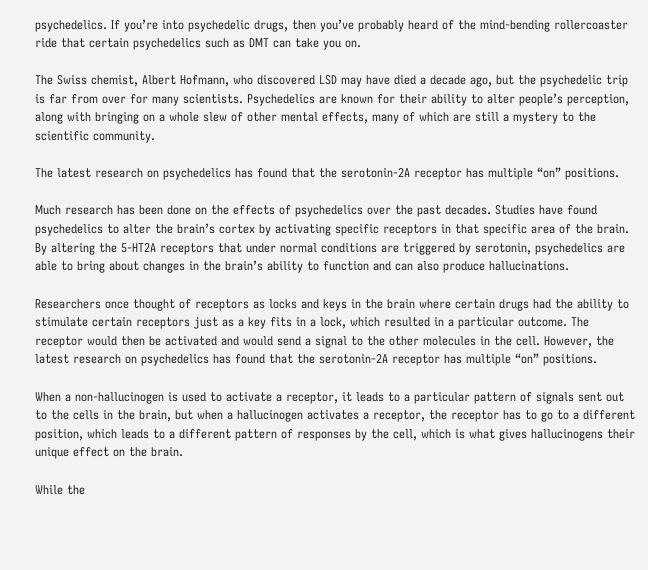psychedelics. If you’re into psychedelic drugs, then you’ve probably heard of the mind-bending rollercoaster ride that certain psychedelics such as DMT can take you on.

The Swiss chemist, Albert Hofmann, who discovered LSD may have died a decade ago, but the psychedelic trip is far from over for many scientists. Psychedelics are known for their ability to alter people’s perception, along with bringing on a whole slew of other mental effects, many of which are still a mystery to the scientific community.

The latest research on psychedelics has found that the serotonin-2A receptor has multiple “on” positions.

Much research has been done on the effects of psychedelics over the past decades. Studies have found psychedelics to alter the brain’s cortex by activating specific receptors in that specific area of the brain. By altering the 5-HT2A receptors that under normal conditions are triggered by serotonin, psychedelics are able to bring about changes in the brain’s ability to function and can also produce hallucinations.

Researchers once thought of receptors as locks and keys in the brain where certain drugs had the ability to stimulate certain receptors just as a key fits in a lock, which resulted in a particular outcome. The receptor would then be activated and would send a signal to the other molecules in the cell. However, the latest research on psychedelics has found that the serotonin-2A receptor has multiple “on” positions.

When a non-hallucinogen is used to activate a receptor, it leads to a particular pattern of signals sent out to the cells in the brain, but when a hallucinogen activates a receptor, the receptor has to go to a different position, which leads to a different pattern of responses by the cell, which is what gives hallucinogens their unique effect on the brain.

While the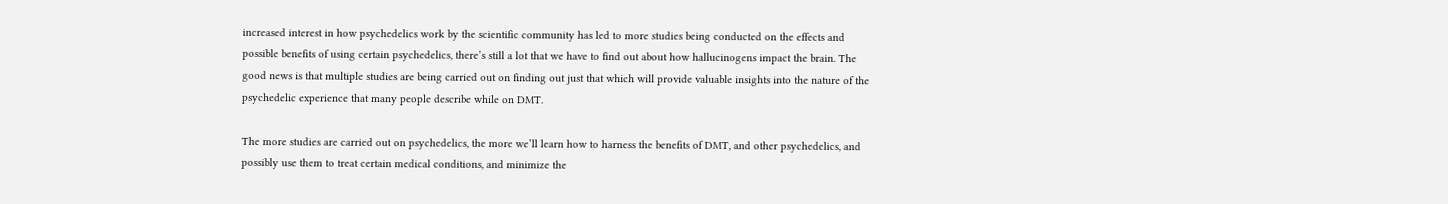increased interest in how psychedelics work by the scientific community has led to more studies being conducted on the effects and possible benefits of using certain psychedelics, there’s still a lot that we have to find out about how hallucinogens impact the brain. The good news is that multiple studies are being carried out on finding out just that which will provide valuable insights into the nature of the psychedelic experience that many people describe while on DMT.

The more studies are carried out on psychedelics, the more we’ll learn how to harness the benefits of DMT, and other psychedelics, and possibly use them to treat certain medical conditions, and minimize the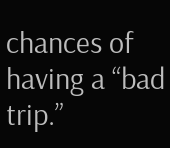chances of having a “bad trip.”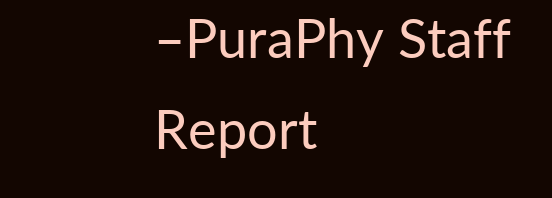–PuraPhy Staff Report